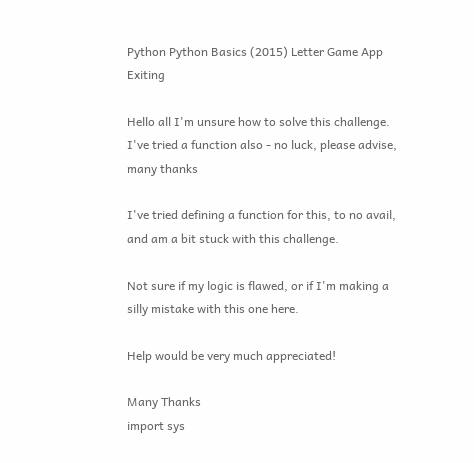Python Python Basics (2015) Letter Game App Exiting

Hello all I'm unsure how to solve this challenge. I've tried a function also - no luck, please advise, many thanks

I've tried defining a function for this, to no avail, and am a bit stuck with this challenge.

Not sure if my logic is flawed, or if I'm making a silly mistake with this one here.

Help would be very much appreciated!

Many Thanks
import sys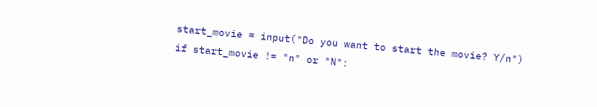start_movie = input("Do you want to start the movie? Y/n")
if start_movie != "n" or "N":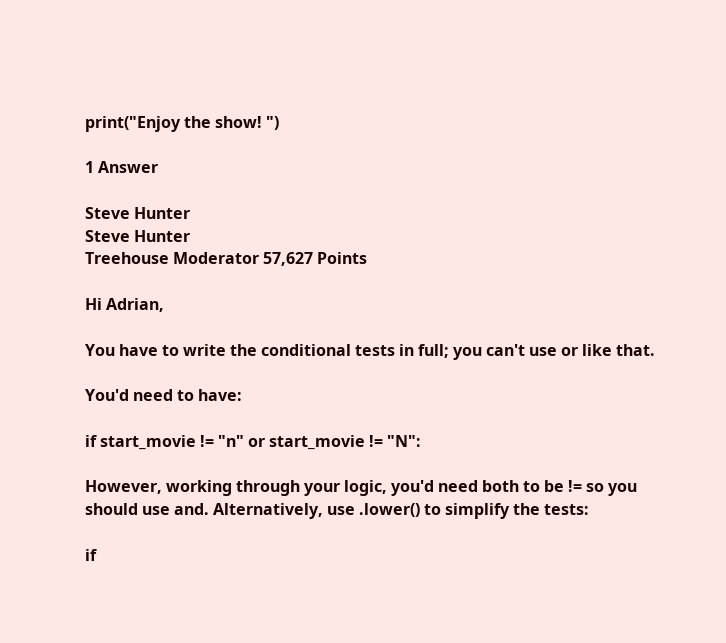print("Enjoy the show! ")

1 Answer

Steve Hunter
Steve Hunter
Treehouse Moderator 57,627 Points

Hi Adrian,

You have to write the conditional tests in full; you can't use or like that.

You'd need to have:

if start_movie != "n" or start_movie != "N":

However, working through your logic, you'd need both to be != so you should use and. Alternatively, use .lower() to simplify the tests:

if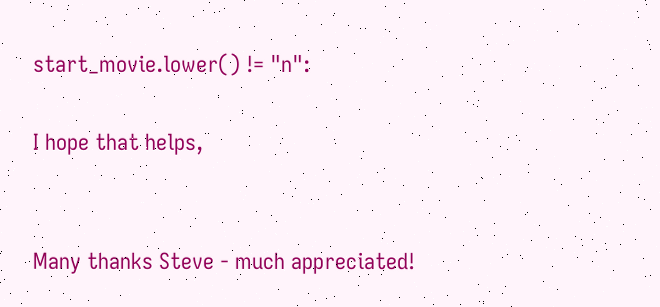start_movie.lower() != "n":

I hope that helps,


Many thanks Steve - much appreciated!